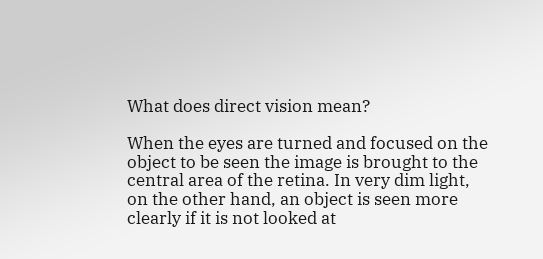What does direct vision mean?

When the eyes are turned and focused on the object to be seen the image is brought to the central area of the retina. In very dim light, on the other hand, an object is seen more clearly if it is not looked at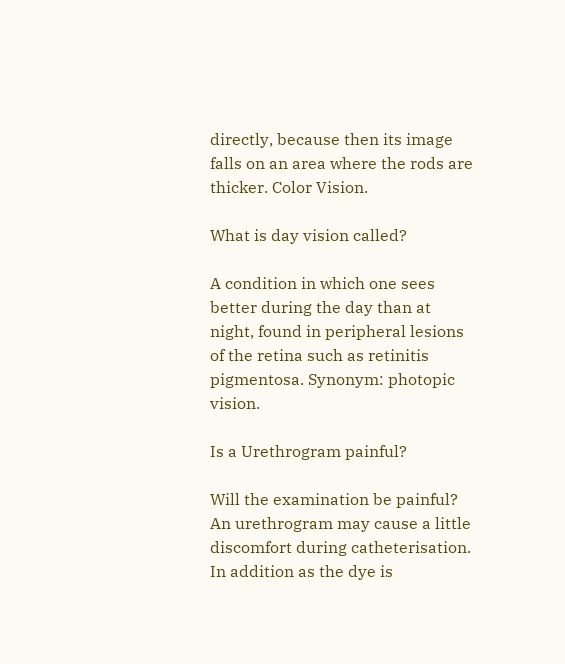directly, because then its image falls on an area where the rods are thicker. Color Vision.

What is day vision called?

A condition in which one sees better during the day than at night, found in peripheral lesions of the retina such as retinitis pigmentosa. Synonym: photopic vision.

Is a Urethrogram painful?

Will the examination be painful? An urethrogram may cause a little discomfort during catheterisation. In addition as the dye is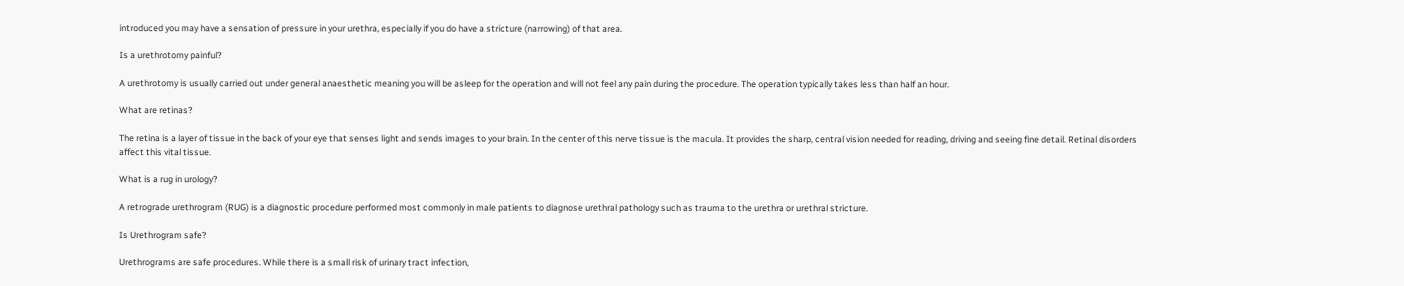introduced you may have a sensation of pressure in your urethra, especially if you do have a stricture (narrowing) of that area.

Is a urethrotomy painful?

A urethrotomy is usually carried out under general anaesthetic meaning you will be asleep for the operation and will not feel any pain during the procedure. The operation typically takes less than half an hour.

What are retinas?

The retina is a layer of tissue in the back of your eye that senses light and sends images to your brain. In the center of this nerve tissue is the macula. It provides the sharp, central vision needed for reading, driving and seeing fine detail. Retinal disorders affect this vital tissue.

What is a rug in urology?

A retrograde urethrogram (RUG) is a diagnostic procedure performed most commonly in male patients to diagnose urethral pathology such as trauma to the urethra or urethral stricture.

Is Urethrogram safe?

Urethrograms are safe procedures. While there is a small risk of urinary tract infection,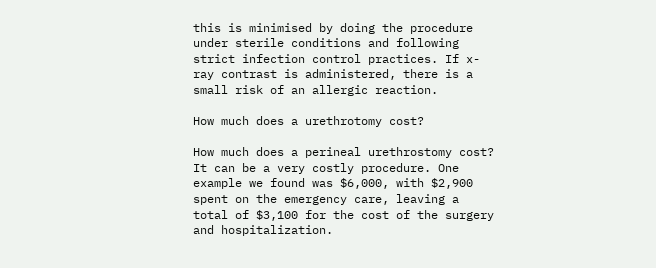this is minimised by doing the procedure under sterile conditions and following strict infection control practices. If x-ray contrast is administered, there is a small risk of an allergic reaction.

How much does a urethrotomy cost?

How much does a perineal urethrostomy cost? It can be a very costly procedure. One example we found was $6,000, with $2,900 spent on the emergency care, leaving a total of $3,100 for the cost of the surgery and hospitalization.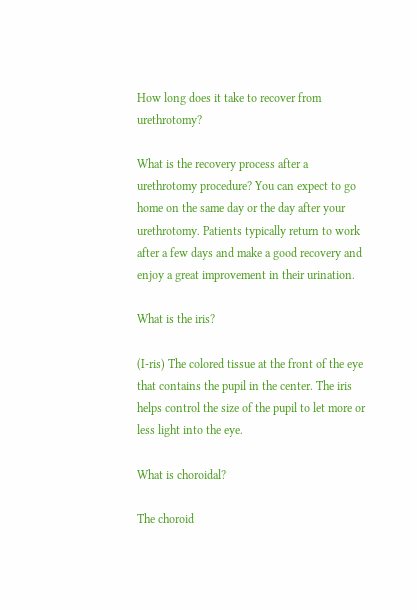How long does it take to recover from urethrotomy?

What is the recovery process after a urethrotomy procedure? You can expect to go home on the same day or the day after your urethrotomy. Patients typically return to work after a few days and make a good recovery and enjoy a great improvement in their urination.

What is the iris?

(I-ris) The colored tissue at the front of the eye that contains the pupil in the center. The iris helps control the size of the pupil to let more or less light into the eye.

What is choroidal?

The choroid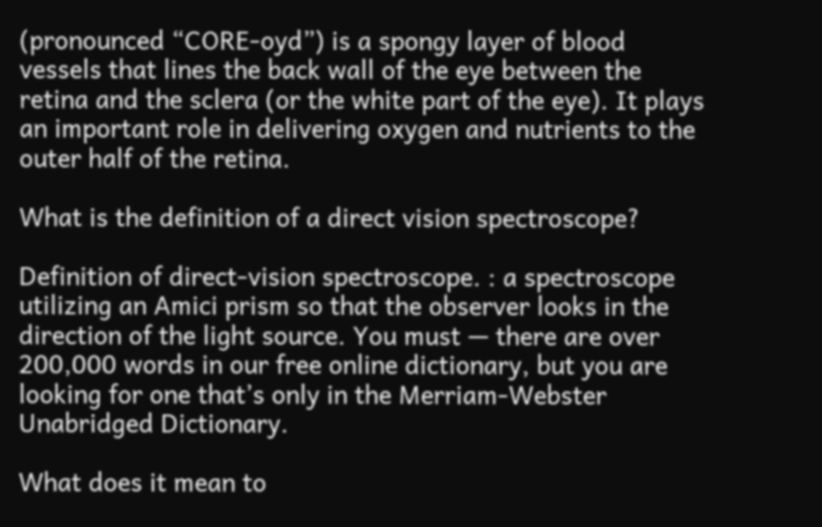(pronounced “CORE-oyd”) is a spongy layer of blood vessels that lines the back wall of the eye between the retina and the sclera (or the white part of the eye). It plays an important role in delivering oxygen and nutrients to the outer half of the retina.

What is the definition of a direct vision spectroscope?

Definition of direct-vision spectroscope. : a spectroscope utilizing an Amici prism so that the observer looks in the direction of the light source. You must — there are over 200,000 words in our free online dictionary, but you are looking for one that’s only in the Merriam-Webster Unabridged Dictionary.

What does it mean to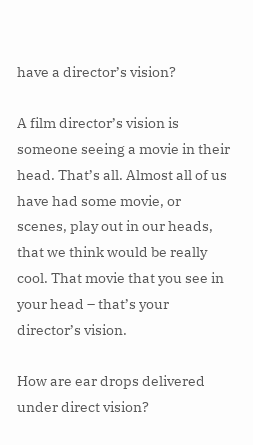have a director’s vision?

A film director’s vision is someone seeing a movie in their head. That’s all. Almost all of us have had some movie, or scenes, play out in our heads, that we think would be really cool. That movie that you see in your head – that’s your director’s vision.

How are ear drops delivered under direct vision?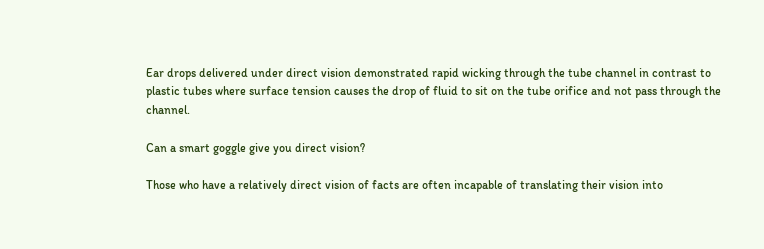Ear drops delivered under direct vision demonstrated rapid wicking through the tube channel in contrast to plastic tubes where surface tension causes the drop of fluid to sit on the tube orifice and not pass through the channel.

Can a smart goggle give you direct vision?

Those who have a relatively direct vision of facts are often incapable of translating their vision into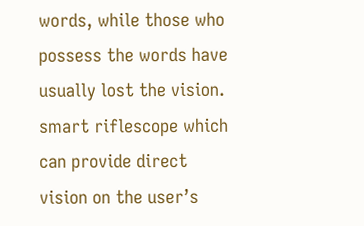words, while those who possess the words have usually lost the vision. smart riflescope which can provide direct vision on the user’s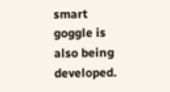smart goggle is also being developed.